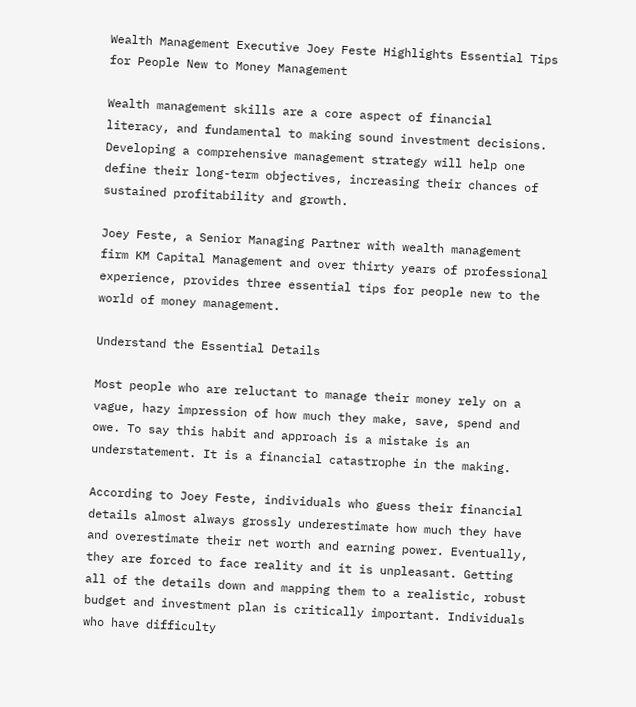Wealth Management Executive Joey Feste Highlights Essential Tips for People New to Money Management

Wealth management skills are a core aspect of financial literacy, and fundamental to making sound investment decisions. Developing a comprehensive management strategy will help one define their long-term objectives, increasing their chances of sustained profitability and growth.

Joey Feste, a Senior Managing Partner with wealth management firm KM Capital Management and over thirty years of professional experience, provides three essential tips for people new to the world of money management.

Understand the Essential Details

Most people who are reluctant to manage their money rely on a vague, hazy impression of how much they make, save, spend and owe. To say this habit and approach is a mistake is an understatement. It is a financial catastrophe in the making.

According to Joey Feste, individuals who guess their financial details almost always grossly underestimate how much they have and overestimate their net worth and earning power. Eventually, they are forced to face reality and it is unpleasant. Getting all of the details down and mapping them to a realistic, robust budget and investment plan is critically important. Individuals who have difficulty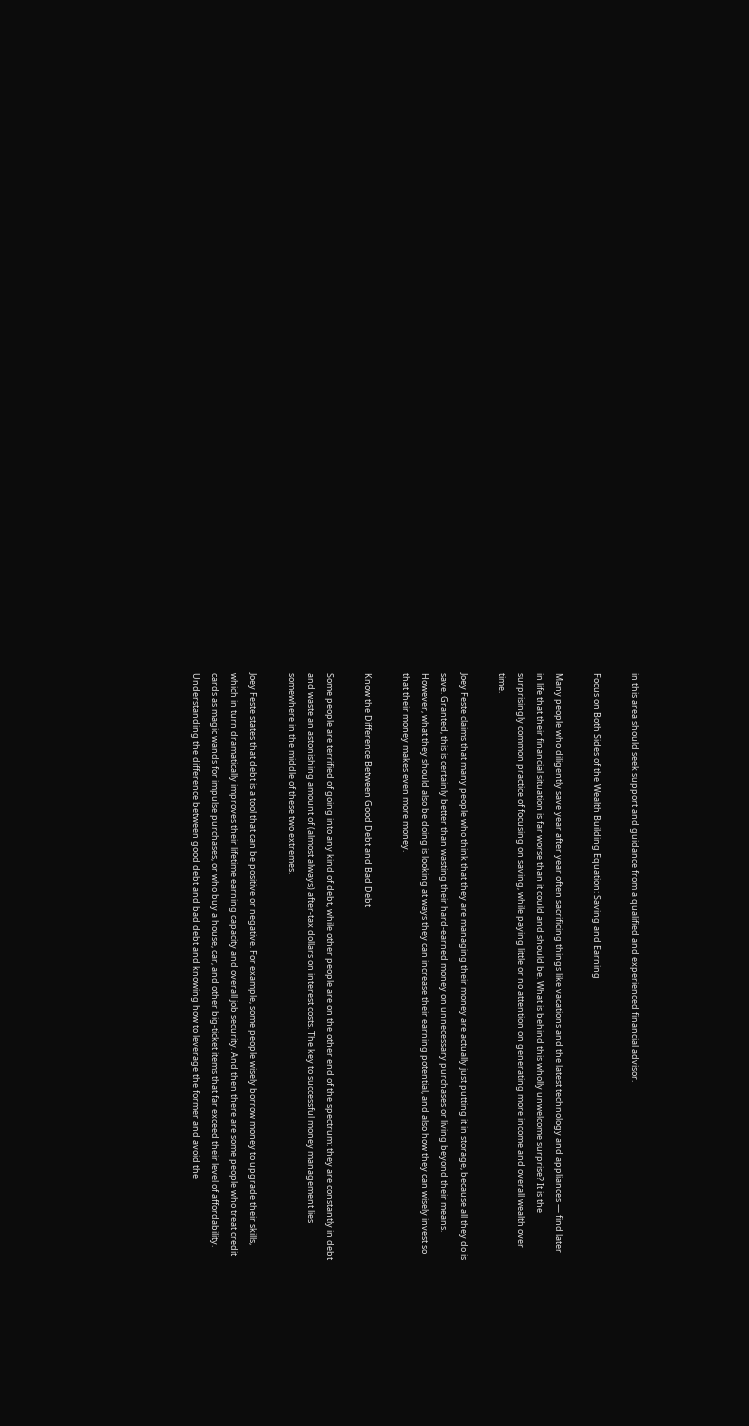in this area should seek support and guidance from a qualified and experienced financial advisor.

Focus on Both Sides of the Wealth Building Equation: Saving and Earning

Many people who diligently save year after year often sacrificing things like vacations and the latest technology and appliances — find later in life that their financial situation is far worse than it could and should be. What is behind this wholly unwelcome surprise? It is the surprisingly common practice of focusing on saving, while paying little or no attention on generating more income and overall wealth over time.

Joey Feste claims that many people who think that they are managing their money are actually just putting it in storage, because all they do is save. Granted, this is certainly better than wasting their hard-earned money on unnecessary purchases or living beyond their means. However, what they should also be doing is looking at ways they can increase their earning potential, and also how they can wisely invest so that their money makes even more money.

Know the Difference Between Good Debt and Bad Debt

Some people are terrified of going into any kind of debt, while other people are on the other end of the spectrum: they are constantly in debt and waste an astonishing amount of (almost always) after-tax dollars on interest costs. The key to successful money management lies somewhere in the middle of these two extremes.

Joey Feste states that debt is a tool that can be positive or negative. For example, some people wisely borrow money to upgrade their skills, which in turn dramatically improves their lifetime earning capacity and overall job security. And then there are some people who treat credit cards as magic wands for impulse purchases, or who buy a house, car, and other big-ticket items that far exceed their level of affordability. Understanding the difference between good debt and bad debt and knowing how to leverage the former and avoid the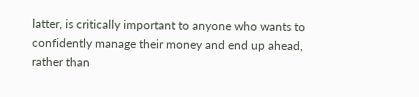latter, is critically important to anyone who wants to confidently manage their money and end up ahead, rather than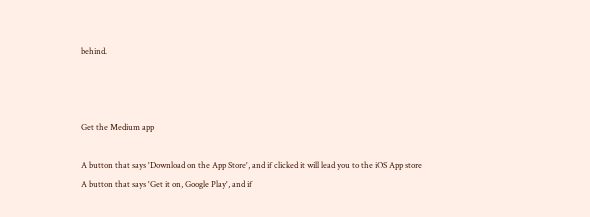behind.



Get the Medium app

A button that says 'Download on the App Store', and if clicked it will lead you to the iOS App store
A button that says 'Get it on, Google Play', and if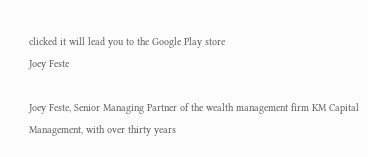clicked it will lead you to the Google Play store
Joey Feste

Joey Feste, Senior Managing Partner of the wealth management firm KM Capital Management, with over thirty years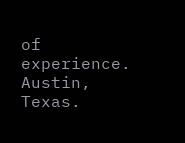of experience. Austin, Texas.